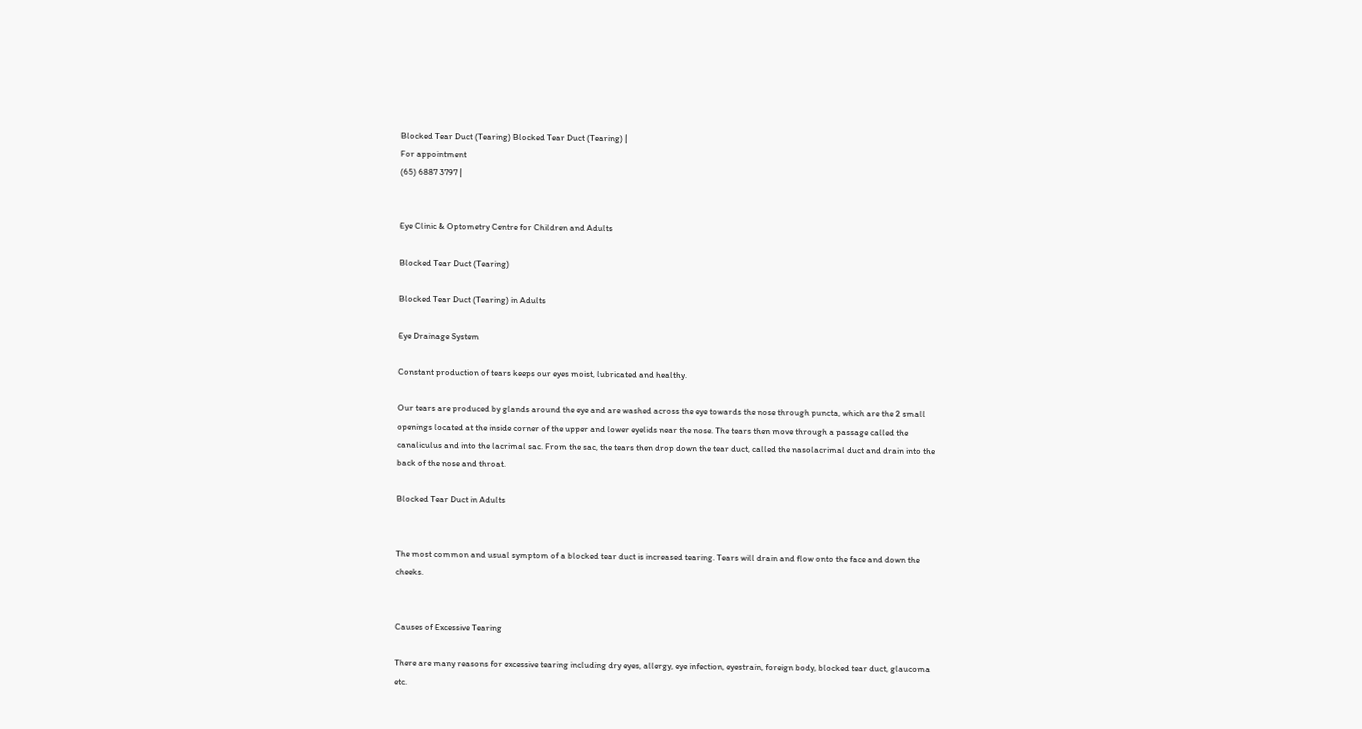Blocked Tear Duct (Tearing) Blocked Tear Duct (Tearing) |
For appointment
(65) 6887 3797 |


Eye Clinic & Optometry Centre for Children and Adults

Blocked Tear Duct (Tearing)

Blocked Tear Duct (Tearing) in Adults

Eye Drainage System

Constant production of tears keeps our eyes moist, lubricated and healthy.

Our tears are produced by glands around the eye and are washed across the eye towards the nose through puncta, which are the 2 small openings located at the inside corner of the upper and lower eyelids near the nose. The tears then move through a passage called the canaliculus and into the lacrimal sac. From the sac, the tears then drop down the tear duct, called the nasolacrimal duct and drain into the back of the nose and throat.

Blocked Tear Duct in Adults


The most common and usual symptom of a blocked tear duct is increased tearing. Tears will drain and flow onto the face and down the cheeks.


Causes of Excessive Tearing

There are many reasons for excessive tearing including dry eyes, allergy, eye infection, eyestrain, foreign body, blocked tear duct, glaucoma etc.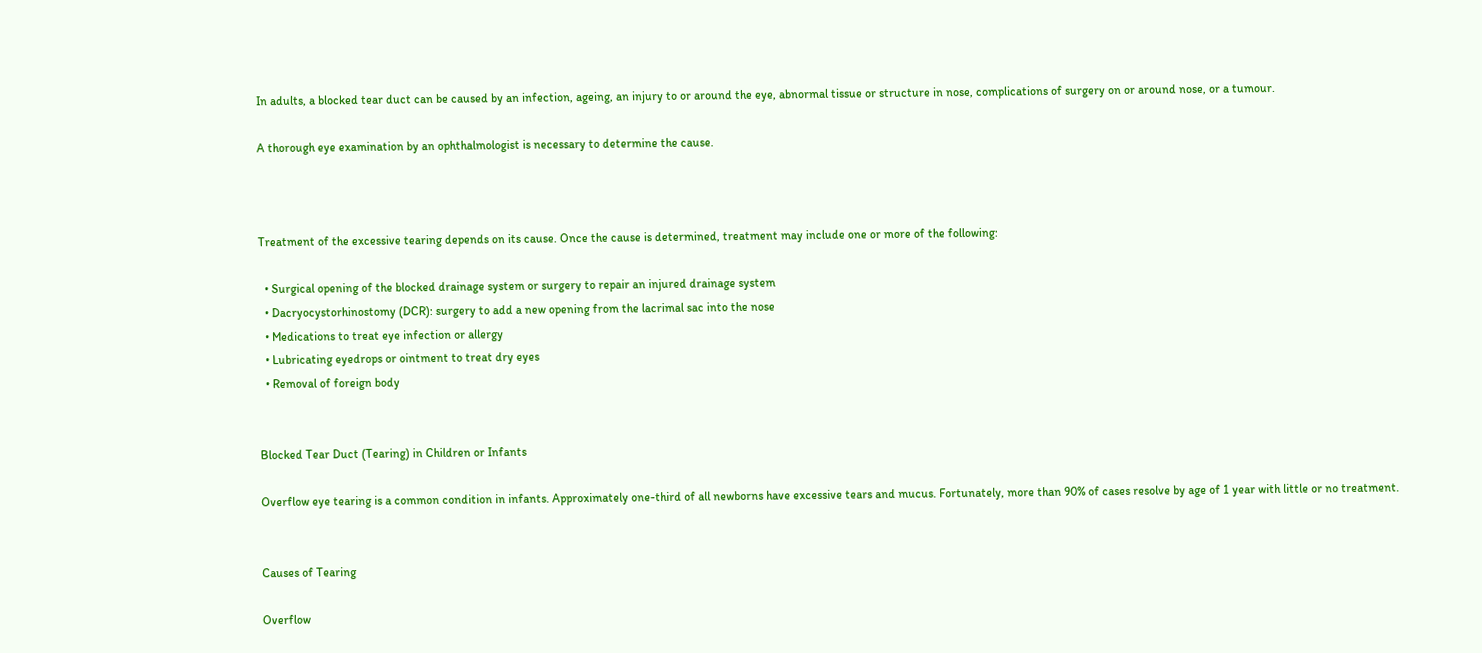In adults, a blocked tear duct can be caused by an infection, ageing, an injury to or around the eye, abnormal tissue or structure in nose, complications of surgery on or around nose, or a tumour.

A thorough eye examination by an ophthalmologist is necessary to determine the cause.



Treatment of the excessive tearing depends on its cause. Once the cause is determined, treatment may include one or more of the following:

  • Surgical opening of the blocked drainage system or surgery to repair an injured drainage system
  • Dacryocystorhinostomy (DCR): surgery to add a new opening from the lacrimal sac into the nose
  • Medications to treat eye infection or allergy
  • Lubricating eyedrops or ointment to treat dry eyes
  • Removal of foreign body


Blocked Tear Duct (Tearing) in Children or Infants

Overflow eye tearing is a common condition in infants. Approximately one-third of all newborns have excessive tears and mucus. Fortunately, more than 90% of cases resolve by age of 1 year with little or no treatment.


Causes of Tearing

Overflow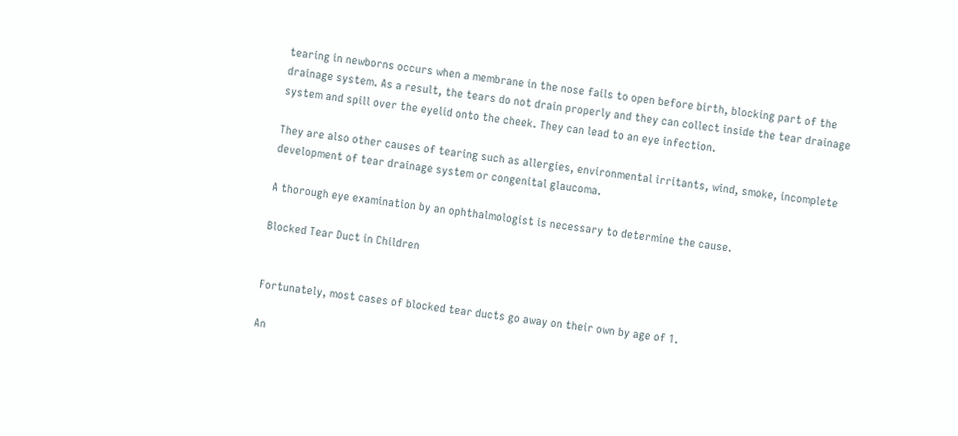tearing in newborns occurs when a membrane in the nose fails to open before birth, blocking part of the drainage system. As a result, the tears do not drain properly and they can collect inside the tear drainage system and spill over the eyelid onto the cheek. They can lead to an eye infection.

They are also other causes of tearing such as allergies, environmental irritants, wind, smoke, incomplete development of tear drainage system or congenital glaucoma.

A thorough eye examination by an ophthalmologist is necessary to determine the cause.

Blocked Tear Duct in Children


Fortunately, most cases of blocked tear ducts go away on their own by age of 1.

An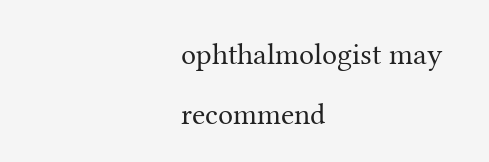ophthalmologist may recommend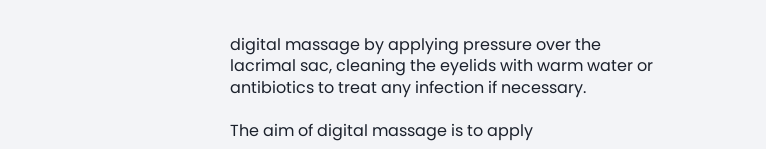digital massage by applying pressure over the lacrimal sac, cleaning the eyelids with warm water or antibiotics to treat any infection if necessary.

The aim of digital massage is to apply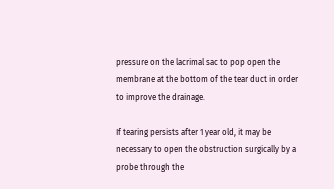pressure on the lacrimal sac to pop open the membrane at the bottom of the tear duct in order to improve the drainage.

If tearing persists after 1 year old, it may be necessary to open the obstruction surgically by a probe through the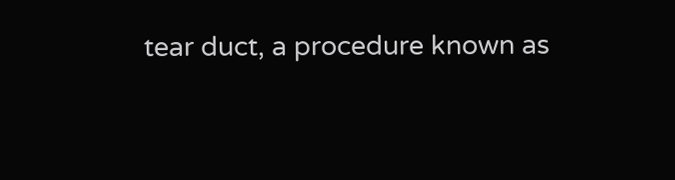tear duct, a procedure known as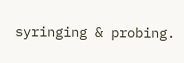syringing & probing.